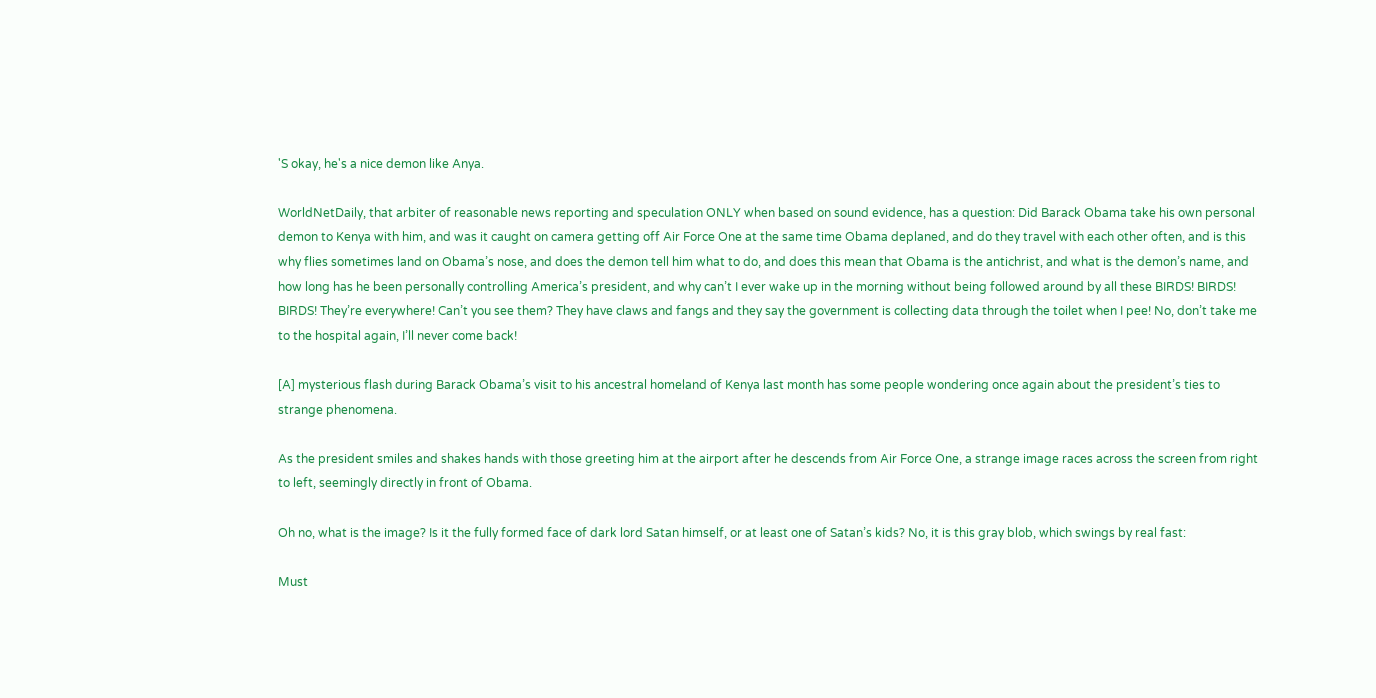'S okay, he's a nice demon like Anya.

WorldNetDaily, that arbiter of reasonable news reporting and speculation ONLY when based on sound evidence, has a question: Did Barack Obama take his own personal demon to Kenya with him, and was it caught on camera getting off Air Force One at the same time Obama deplaned, and do they travel with each other often, and is this why flies sometimes land on Obama’s nose, and does the demon tell him what to do, and does this mean that Obama is the antichrist, and what is the demon’s name, and how long has he been personally controlling America’s president, and why can’t I ever wake up in the morning without being followed around by all these BIRDS! BIRDS! BIRDS! They’re everywhere! Can’t you see them? They have claws and fangs and they say the government is collecting data through the toilet when I pee! No, don’t take me to the hospital again, I’ll never come back!

[A] mysterious flash during Barack Obama’s visit to his ancestral homeland of Kenya last month has some people wondering once again about the president’s ties to strange phenomena.

As the president smiles and shakes hands with those greeting him at the airport after he descends from Air Force One, a strange image races across the screen from right to left, seemingly directly in front of Obama.

Oh no, what is the image? Is it the fully formed face of dark lord Satan himself, or at least one of Satan’s kids? No, it is this gray blob, which swings by real fast:

Must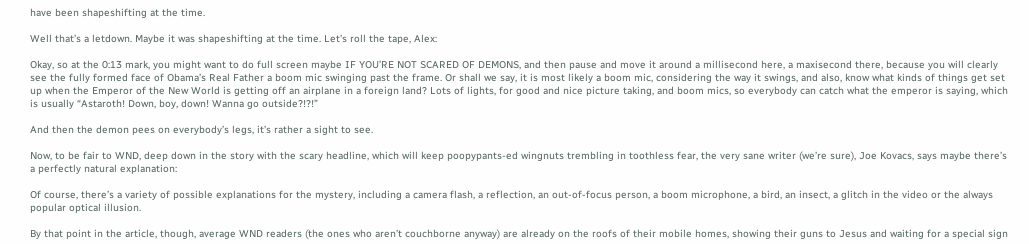have been shapeshifting at the time.

Well that’s a letdown. Maybe it was shapeshifting at the time. Let’s roll the tape, Alex:

Okay, so at the 0:13 mark, you might want to do full screen maybe IF YOU’RE NOT SCARED OF DEMONS, and then pause and move it around a millisecond here, a maxisecond there, because you will clearly see the fully formed face of Obama’s Real Father a boom mic swinging past the frame. Or shall we say, it is most likely a boom mic, considering the way it swings, and also, know what kinds of things get set up when the Emperor of the New World is getting off an airplane in a foreign land? Lots of lights, for good and nice picture taking, and boom mics, so everybody can catch what the emperor is saying, which is usually “Astaroth! Down, boy, down! Wanna go outside?!?!”

And then the demon pees on everybody’s legs, it’s rather a sight to see.

Now, to be fair to WND, deep down in the story with the scary headline, which will keep poopypants-ed wingnuts trembling in toothless fear, the very sane writer (we’re sure), Joe Kovacs, says maybe there’s a perfectly natural explanation:

Of course, there’s a variety of possible explanations for the mystery, including a camera flash, a reflection, an out-of-focus person, a boom microphone, a bird, an insect, a glitch in the video or the always popular optical illusion.

By that point in the article, though, average WND readers (the ones who aren’t couchborne anyway) are already on the roofs of their mobile homes, showing their guns to Jesus and waiting for a special sign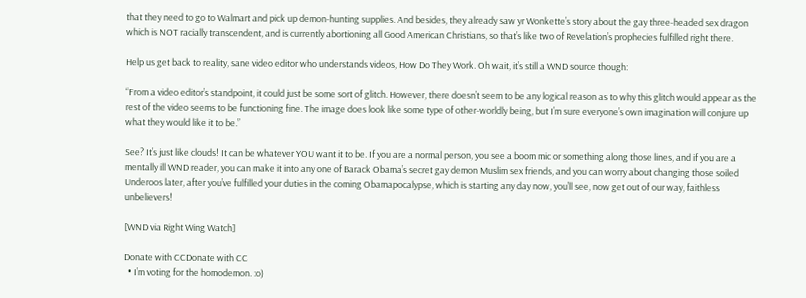that they need to go to Walmart and pick up demon-hunting supplies. And besides, they already saw yr Wonkette’s story about the gay three-headed sex dragon which is NOT racially transcendent, and is currently abortioning all Good American Christians, so that’s like two of Revelation’s prophecies fulfilled right there.

Help us get back to reality, sane video editor who understands videos, How Do They Work. Oh wait, it’s still a WND source though:

“From a video editor’s standpoint, it could just be some sort of glitch. However, there doesn’t seem to be any logical reason as to why this glitch would appear as the rest of the video seems to be functioning fine. The image does look like some type of other-worldly being, but I’m sure everyone’s own imagination will conjure up what they would like it to be.”

See? It’s just like clouds! It can be whatever YOU want it to be. If you are a normal person, you see a boom mic or something along those lines, and if you are a mentally ill WND reader, you can make it into any one of Barack Obama’s secret gay demon Muslim sex friends, and you can worry about changing those soiled Underoos later, after you’ve fulfilled your duties in the coming Obamapocalypse, which is starting any day now, you’ll see, now get out of our way, faithless unbelievers!

[WND via Right Wing Watch]

Donate with CCDonate with CC
  • I’m voting for the homodemon. :o)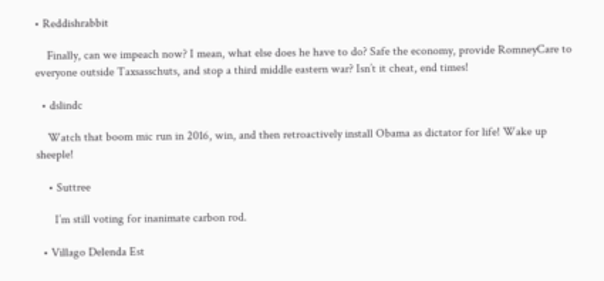• Reddishrabbit

    Finally, can we impeach now? I mean, what else does he have to do? Safe the economy, provide RomneyCare to everyone outside Taxsasschuts, and stop a third middle eastern war? Isn’t it cheat, end times!

  • dslindc

    Watch that boom mic run in 2016, win, and then retroactively install Obama as dictator for life! Wake up sheeple!

    • Suttree

      I’m still voting for inanimate carbon rod.

  • Villago Delenda Est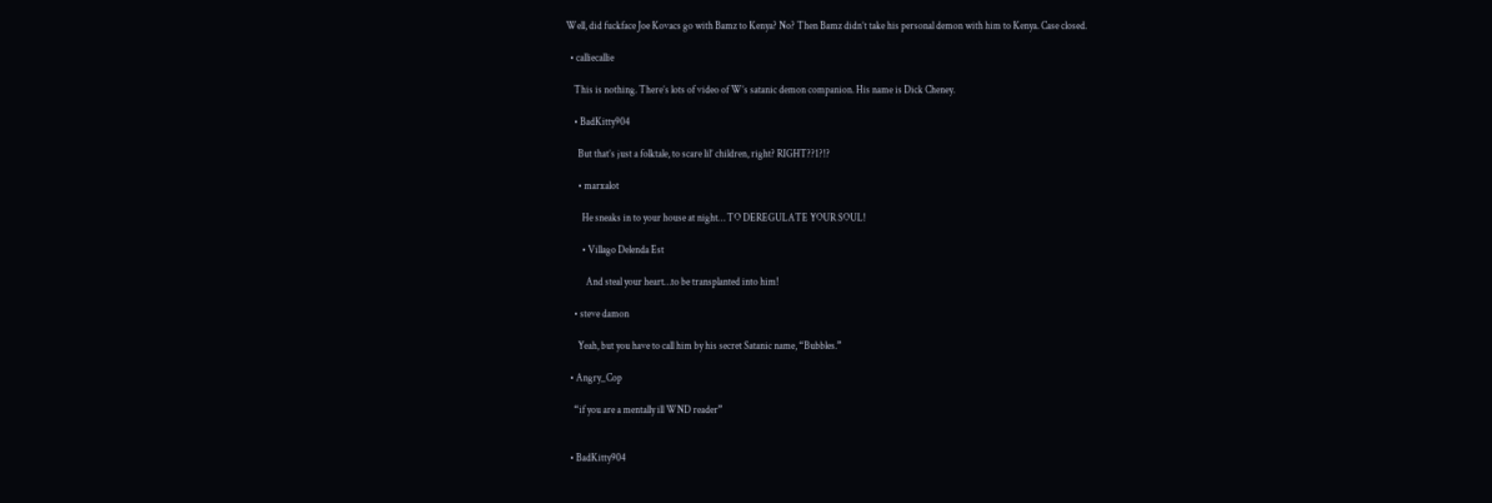Well, did fuckface Joe Kovacs go with Bamz to Kenya? No? Then Bamz didn’t take his personal demon with him to Kenya. Case closed.

  • calliecallie

    This is nothing. There’s lots of video of W’s satanic demon companion. His name is Dick Cheney.

    • BadKitty904

      But that’s just a folktale, to scare lil’ children, right? RIGHT??1?!?

      • marxalot

        He sneaks in to your house at night… TO DEREGULATE YOUR SOUL!

        • Villago Delenda Est

          And steal your heart…to be transplanted into him!

    • steve damon

      Yeah, but you have to call him by his secret Satanic name, “Bubbles.”

  • Angry_Cop

    “if you are a mentally ill WND reader”


  • BadKitty904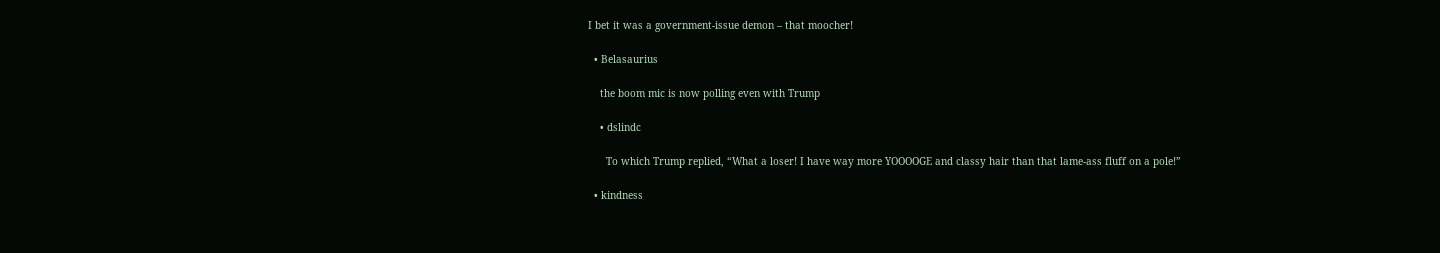I bet it was a government-issue demon – that moocher!

  • Belasaurius

    the boom mic is now polling even with Trump

    • dslindc

      To which Trump replied, “What a loser! I have way more YOOOOGE and classy hair than that lame-ass fluff on a pole!”

  • kindness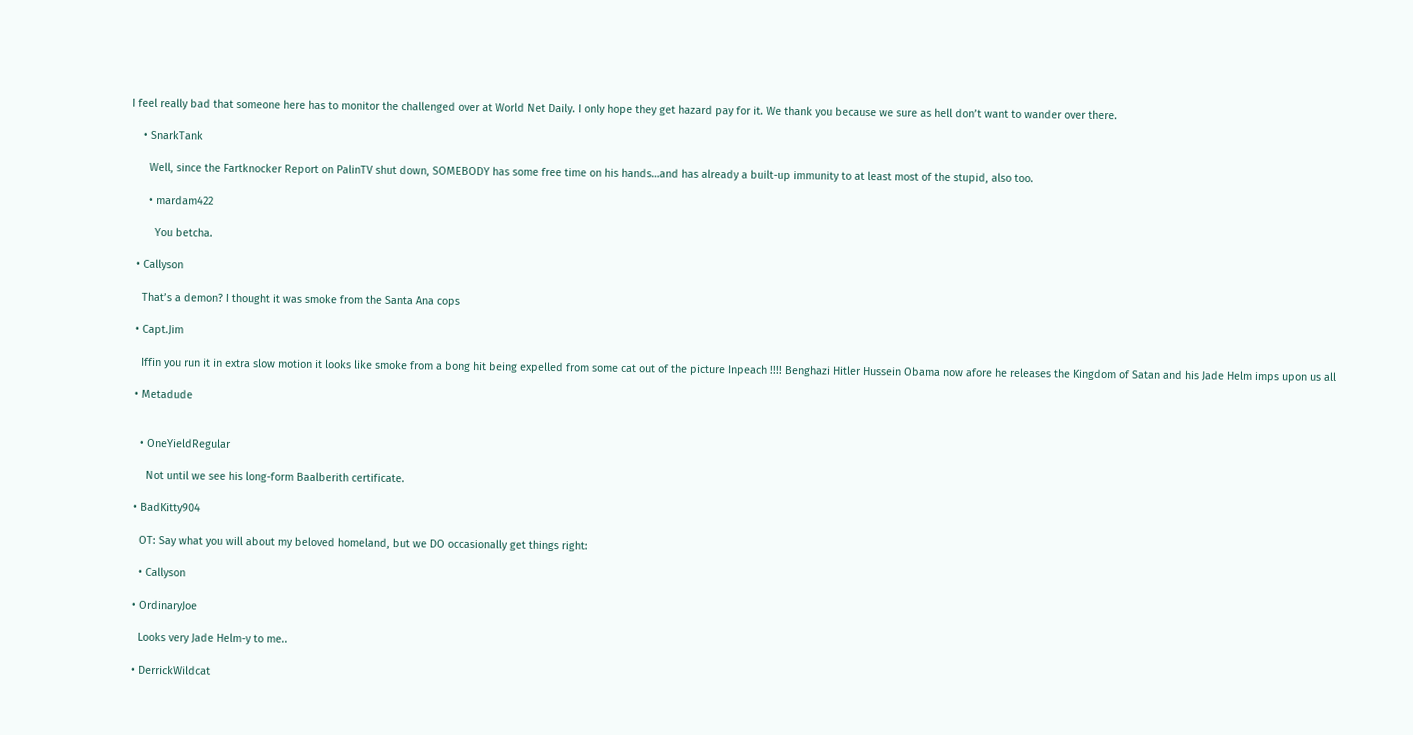I feel really bad that someone here has to monitor the challenged over at World Net Daily. I only hope they get hazard pay for it. We thank you because we sure as hell don’t want to wander over there.

    • SnarkTank

      Well, since the Fartknocker Report on PalinTV shut down, SOMEBODY has some free time on his hands…and has already a built-up immunity to at least most of the stupid, also too.

      • mardam422

        You betcha.

  • Callyson

    That’s a demon? I thought it was smoke from the Santa Ana cops

  • Capt.Jim

    Iffin you run it in extra slow motion it looks like smoke from a bong hit being expelled from some cat out of the picture Inpeach !!!! Benghazi Hitler Hussein Obama now afore he releases the Kingdom of Satan and his Jade Helm imps upon us all

  • Metadude


    • OneYieldRegular

      Not until we see his long-form Baalberith certificate.

  • BadKitty904

    OT: Say what you will about my beloved homeland, but we DO occasionally get things right:

    • Callyson

  • OrdinaryJoe

    Looks very Jade Helm-y to me..

  • DerrickWildcat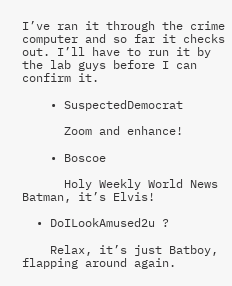I’ve ran it through the crime computer and so far it checks out. I’ll have to run it by the lab guys before I can confirm it.

    • SuspectedDemocrat

      Zoom and enhance!

    • Boscoe

      Holy Weekly World News Batman, it’s Elvis!

  • DoILookAmused2u ?

    Relax, it’s just Batboy, flapping around again.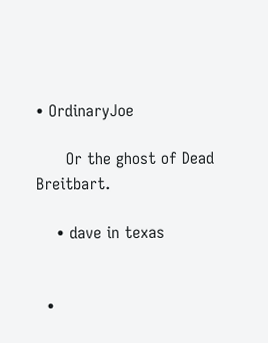• OrdinaryJoe

      Or the ghost of Dead Breitbart.

    • dave in texas


  •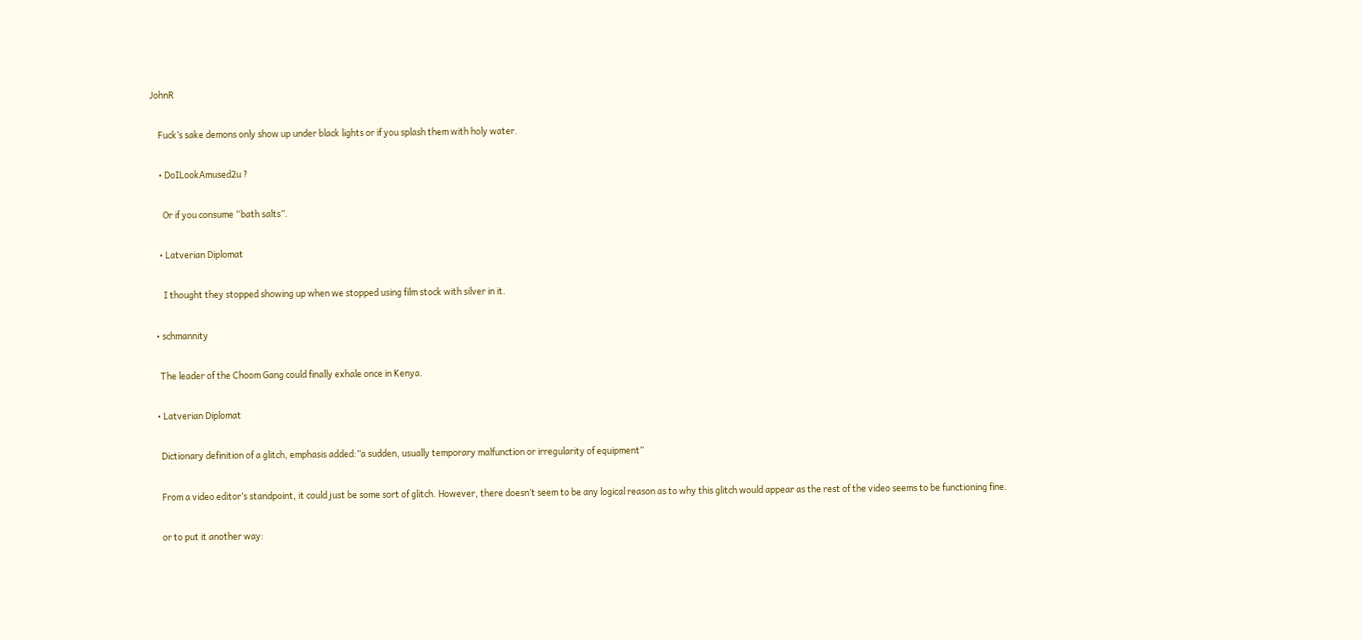JohnR

    Fuck’s sake demons only show up under black lights or if you splash them with holy water.

    • DoILookAmused2u ?

      Or if you consume “bath salts”.

    • Latverian Diplomat

      I thought they stopped showing up when we stopped using film stock with silver in it.

  • schmannity

    The leader of the Choom Gang could finally exhale once in Kenya.

  • Latverian Diplomat

    Dictionary definition of a glitch, emphasis added:”a sudden, usually temporary malfunction or irregularity of equipment”

    From a video editor’s standpoint, it could just be some sort of glitch. However, there doesn’t seem to be any logical reason as to why this glitch would appear as the rest of the video seems to be functioning fine.

    or to put it another way: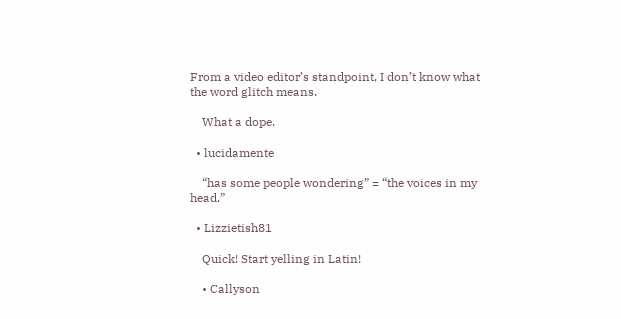From a video editor’s standpoint, I don’t know what the word glitch means.

    What a dope.

  • lucidamente

    “has some people wondering” = “the voices in my head.”

  • Lizzietish81

    Quick! Start yelling in Latin!

    • Callyson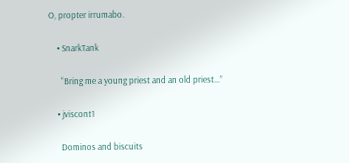O, propter irrumabo.

    • SnarkTank

      “Bring me a young priest and an old priest…”

    • jviscont1

      Dominos and biscuits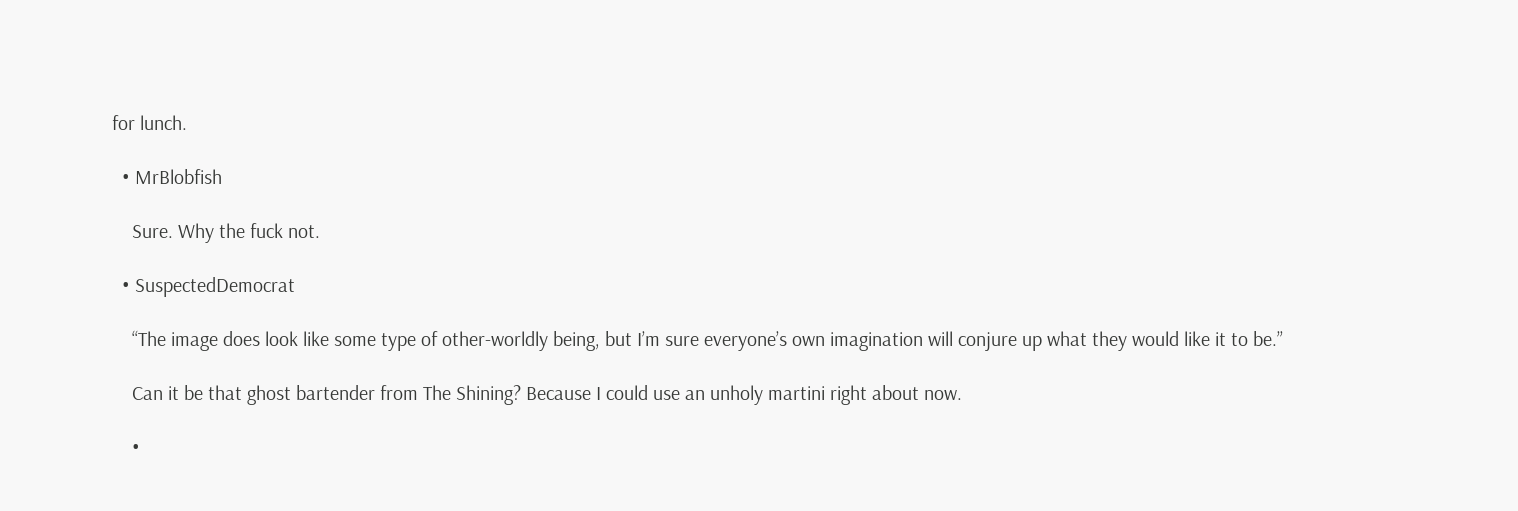for lunch.

  • MrBlobfish

    Sure. Why the fuck not.

  • SuspectedDemocrat

    “The image does look like some type of other-worldly being, but I’m sure everyone’s own imagination will conjure up what they would like it to be.”

    Can it be that ghost bartender from The Shining? Because I could use an unholy martini right about now.

    •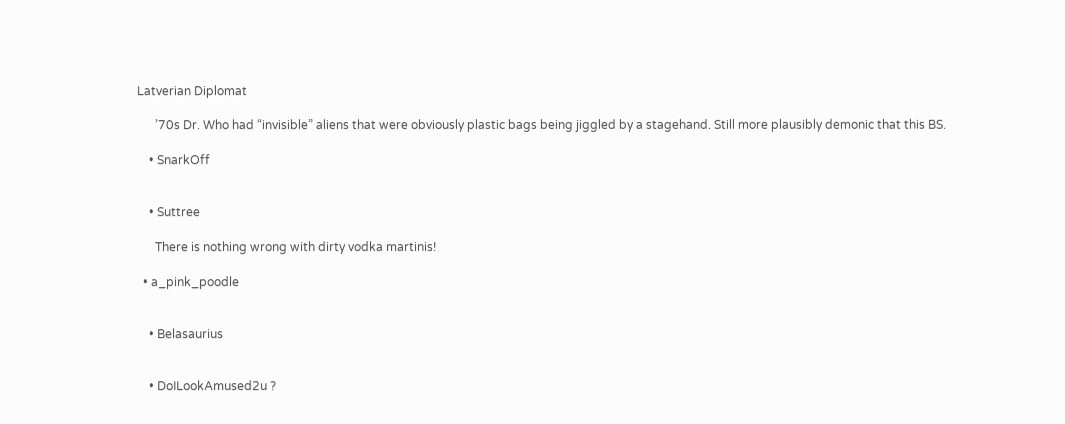Latverian Diplomat

      ’70s Dr. Who had “invisible” aliens that were obviously plastic bags being jiggled by a stagehand. Still more plausibly demonic that this BS.

    • SnarkOff


    • Suttree

      There is nothing wrong with dirty vodka martinis!

  • a_pink_poodle


    • Belasaurius


    • DoILookAmused2u ?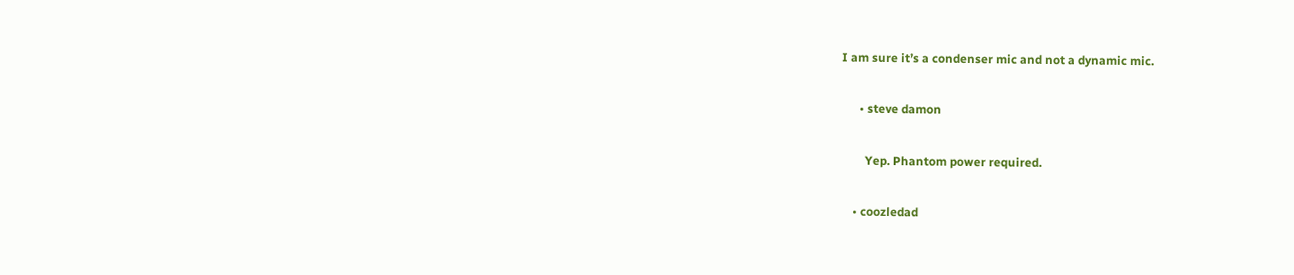I am sure it’s a condenser mic and not a dynamic mic.

      • steve damon

        Yep. Phantom power required.

    • coozledad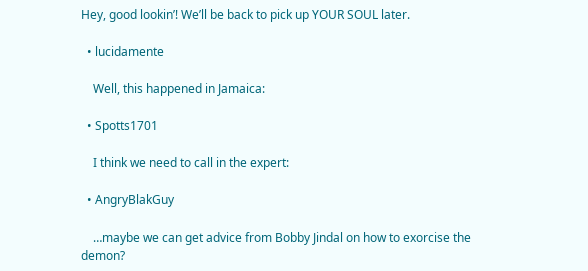Hey, good lookin’! We’ll be back to pick up YOUR SOUL later.

  • lucidamente

    Well, this happened in Jamaica:

  • Spotts1701

    I think we need to call in the expert:

  • AngryBlakGuy

    …maybe we can get advice from Bobby Jindal on how to exorcise the demon?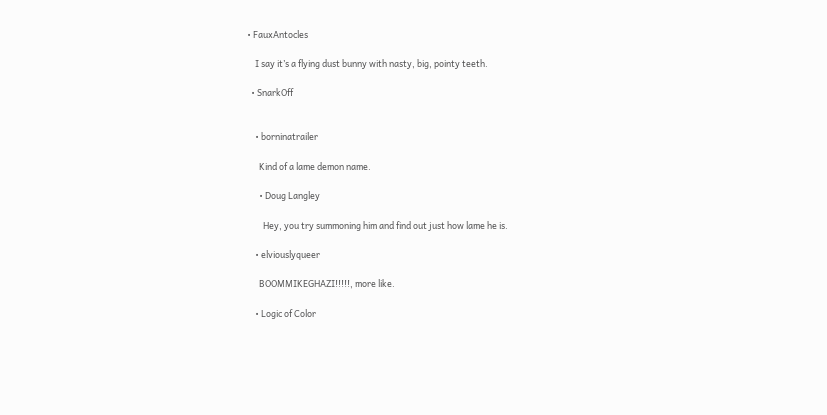• FauxAntocles

    I say it’s a flying dust bunny with nasty, big, pointy teeth.

  • SnarkOff


    • borninatrailer

      Kind of a lame demon name.

      • Doug Langley

        Hey, you try summoning him and find out just how lame he is.

    • elviouslyqueer

      BOOMMIKEGHAZI!!!!!, more like.

    • Logic of Color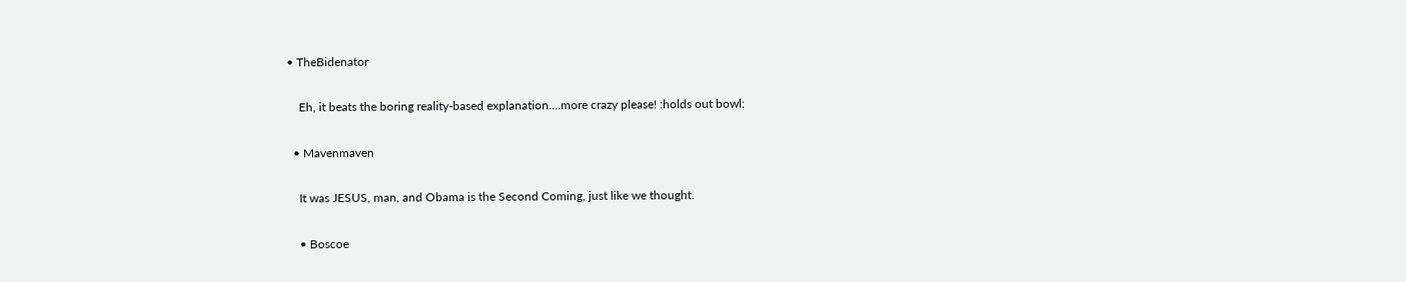• TheBidenator

    Eh, it beats the boring reality-based explanation….more crazy please! :holds out bowl:

  • Mavenmaven

    It was JESUS, man, and Obama is the Second Coming, just like we thought.

    • Boscoe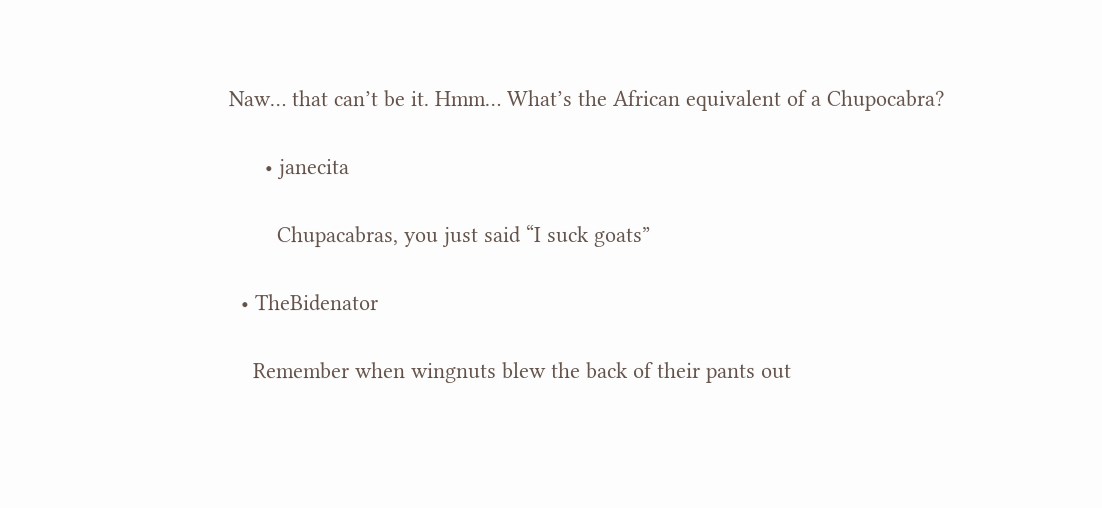Naw… that can’t be it. Hmm… What’s the African equivalent of a Chupocabra?

      • janecita

        Chupacabras, you just said “I suck goats”

  • TheBidenator

    Remember when wingnuts blew the back of their pants out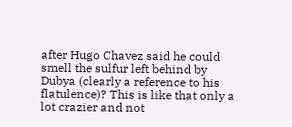after Hugo Chavez said he could smell the sulfur left behind by Dubya (clearly a reference to his flatulence)? This is like that only a lot crazier and not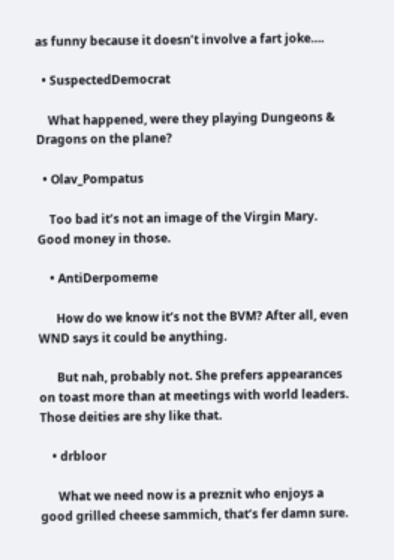as funny because it doesn’t involve a fart joke….

  • SuspectedDemocrat

    What happened, were they playing Dungeons & Dragons on the plane?

  • Olav_Pompatus

    Too bad it’s not an image of the Virgin Mary. Good money in those.

    • AntiDerpomeme

      How do we know it’s not the BVM? After all, even WND says it could be anything.

      But nah, probably not. She prefers appearances on toast more than at meetings with world leaders. Those deities are shy like that.

    • drbloor

      What we need now is a preznit who enjoys a good grilled cheese sammich, that’s fer damn sure.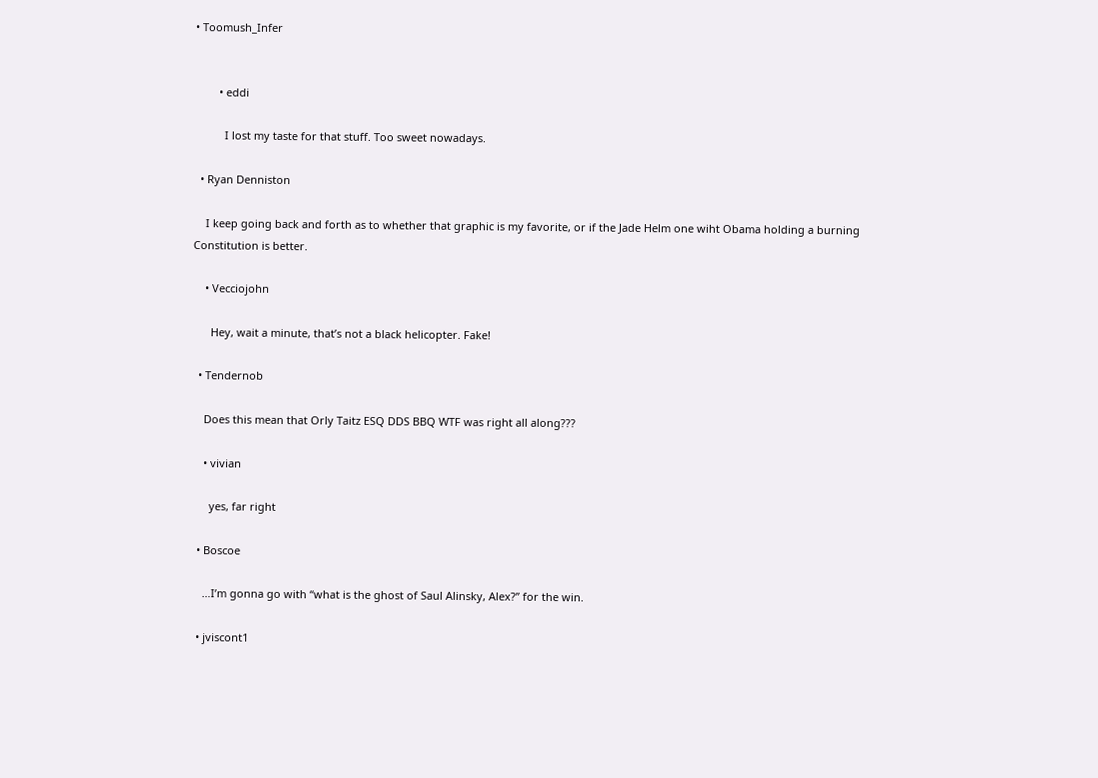• Toomush_Infer


        • eddi

          I lost my taste for that stuff. Too sweet nowadays.

  • Ryan Denniston

    I keep going back and forth as to whether that graphic is my favorite, or if the Jade Helm one wiht Obama holding a burning Constitution is better.

    • Vecciojohn

      Hey, wait a minute, that’s not a black helicopter. Fake!

  • Tendernob

    Does this mean that Orly Taitz ESQ DDS BBQ WTF was right all along???

    • vivian

      yes, far right

  • Boscoe

    …I’m gonna go with “what is the ghost of Saul Alinsky, Alex?” for the win.

  • jviscont1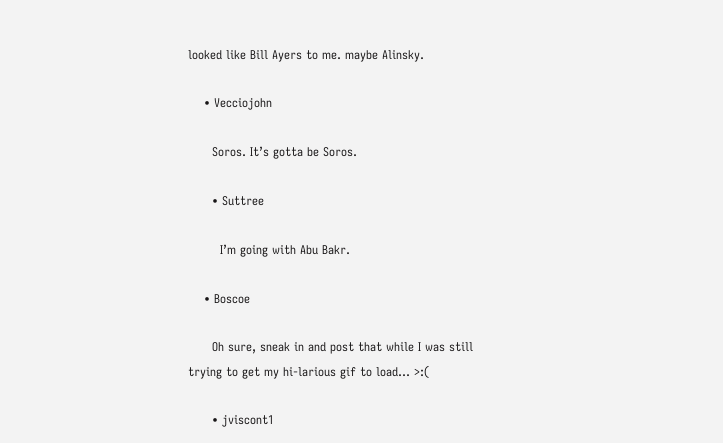looked like Bill Ayers to me. maybe Alinsky.

    • Vecciojohn

      Soros. It’s gotta be Soros.

      • Suttree

        I’m going with Abu Bakr.

    • Boscoe

      Oh sure, sneak in and post that while I was still trying to get my hi-larious gif to load… >:(

      • jviscont1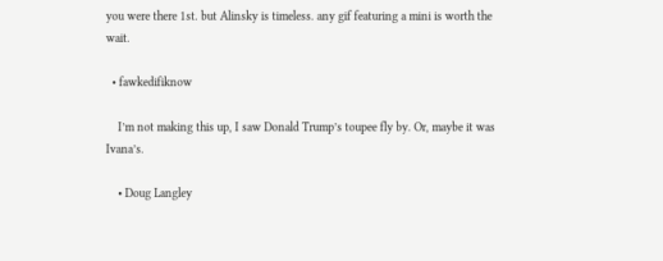you were there 1st. but Alinsky is timeless. any gif featuring a mini is worth the wait.

  • fawkedifiknow

    I’m not making this up, I saw Donald Trump’s toupee fly by. Or, maybe it was Ivana’s.

    • Doug Langley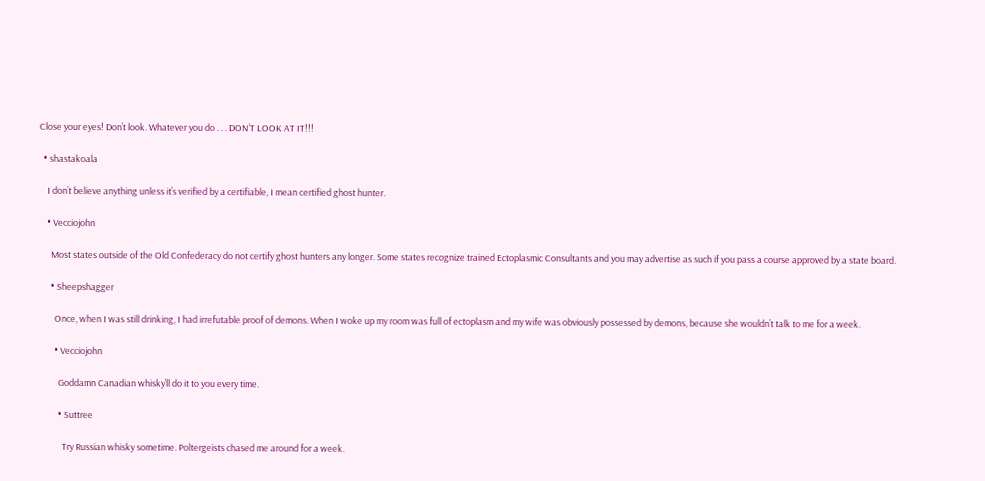Close your eyes! Don’t look. Whatever you do . . . DON’T LOOK AT IT!!!

  • shastakoala

    I don’t believe anything unless it’s verified by a certifiable, I mean certified ghost hunter.

    • Vecciojohn

      Most states outside of the Old Confederacy do not certify ghost hunters any longer. Some states recognize trained Ectoplasmic Consultants and you may advertise as such if you pass a course approved by a state board.

      • Sheepshagger

        Once, when I was still drinking, I had irrefutable proof of demons. When I woke up my room was full of ectoplasm and my wife was obviously possessed by demons, because she wouldn’t talk to me for a week.

        • Vecciojohn

          Goddamn Canadian whisky’ll do it to you every time.

          • Suttree

            Try Russian whisky sometime. Poltergeists chased me around for a week.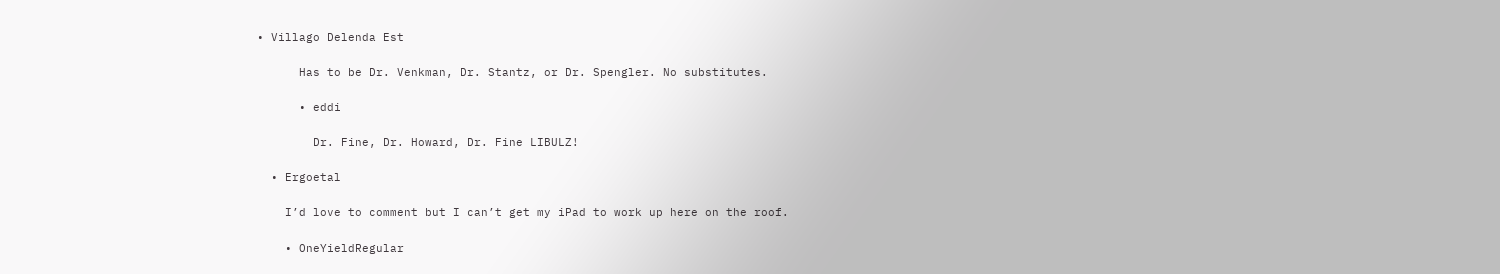• Villago Delenda Est

      Has to be Dr. Venkman, Dr. Stantz, or Dr. Spengler. No substitutes.

      • eddi

        Dr. Fine, Dr. Howard, Dr. Fine LIBULZ!

  • Ergoetal

    I’d love to comment but I can’t get my iPad to work up here on the roof.

    • OneYieldRegular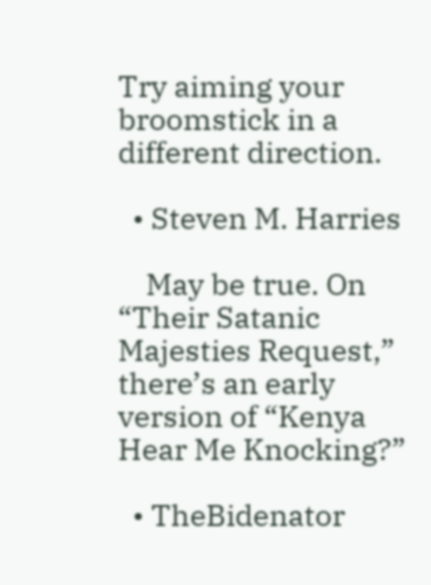Try aiming your broomstick in a different direction.

  • Steven M. Harries

    May be true. On “Their Satanic Majesties Request,” there’s an early version of “Kenya Hear Me Knocking?”

  • TheBidenator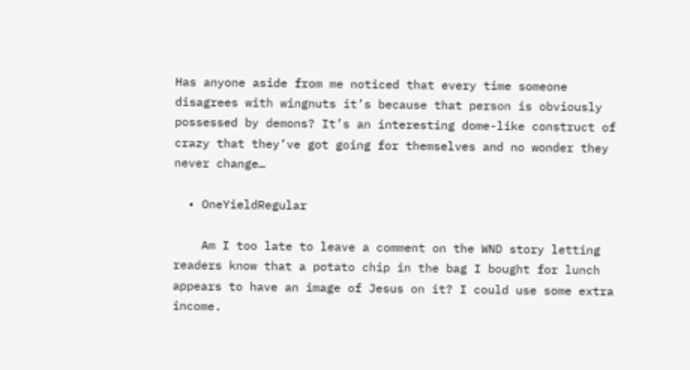Has anyone aside from me noticed that every time someone disagrees with wingnuts it’s because that person is obviously possessed by demons? It’s an interesting dome-like construct of crazy that they’ve got going for themselves and no wonder they never change…

  • OneYieldRegular

    Am I too late to leave a comment on the WND story letting readers know that a potato chip in the bag I bought for lunch appears to have an image of Jesus on it? I could use some extra income.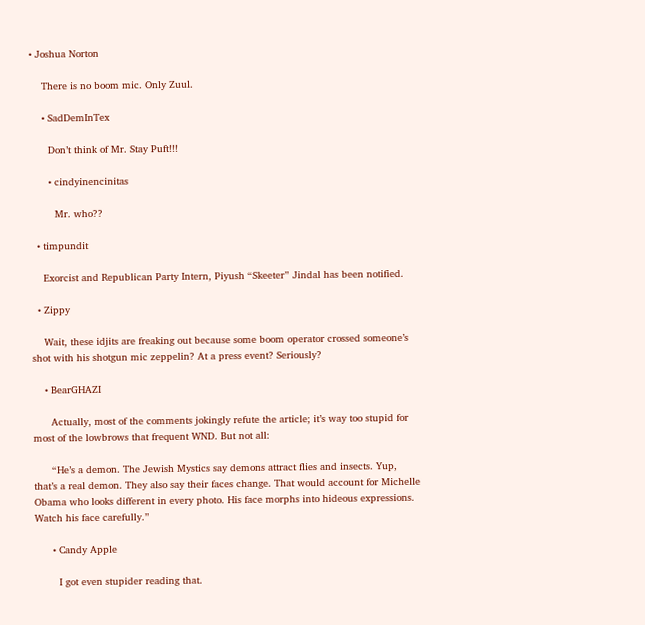• Joshua Norton

    There is no boom mic. Only Zuul.

    • SadDemInTex

      Don’t think of Mr. Stay Puft!!!

      • cindyinencinitas

        Mr. who??

  • timpundit

    Exorcist and Republican Party Intern, Piyush “Skeeter” Jindal has been notified.

  • Zippy

    Wait, these idjits are freaking out because some boom operator crossed someone’s shot with his shotgun mic zeppelin? At a press event? Seriously?

    • BearGHAZI

      Actually, most of the comments jokingly refute the article; it’s way too stupid for most of the lowbrows that frequent WND. But not all:

      “He’s a demon. The Jewish Mystics say demons attract flies and insects. Yup, that’s a real demon. They also say their faces change. That would account for Michelle Obama who looks different in every photo. His face morphs into hideous expressions. Watch his face carefully.”

      • Candy Apple

        I got even stupider reading that.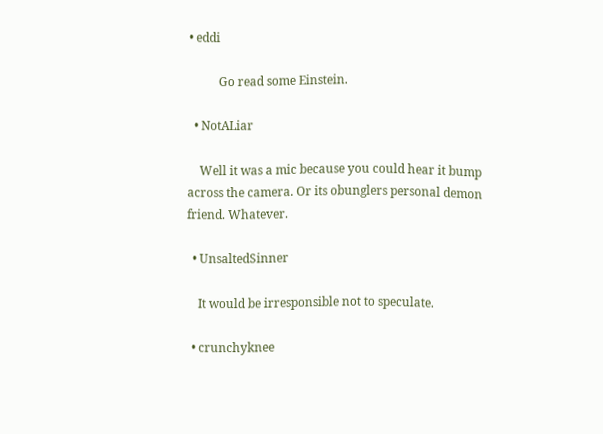• eddi

          Go read some Einstein.

  • NotALiar

    Well it was a mic because you could hear it bump across the camera. Or its obunglers personal demon friend. Whatever.

  • UnsaltedSinner

    It would be irresponsible not to speculate.

  • crunchyknee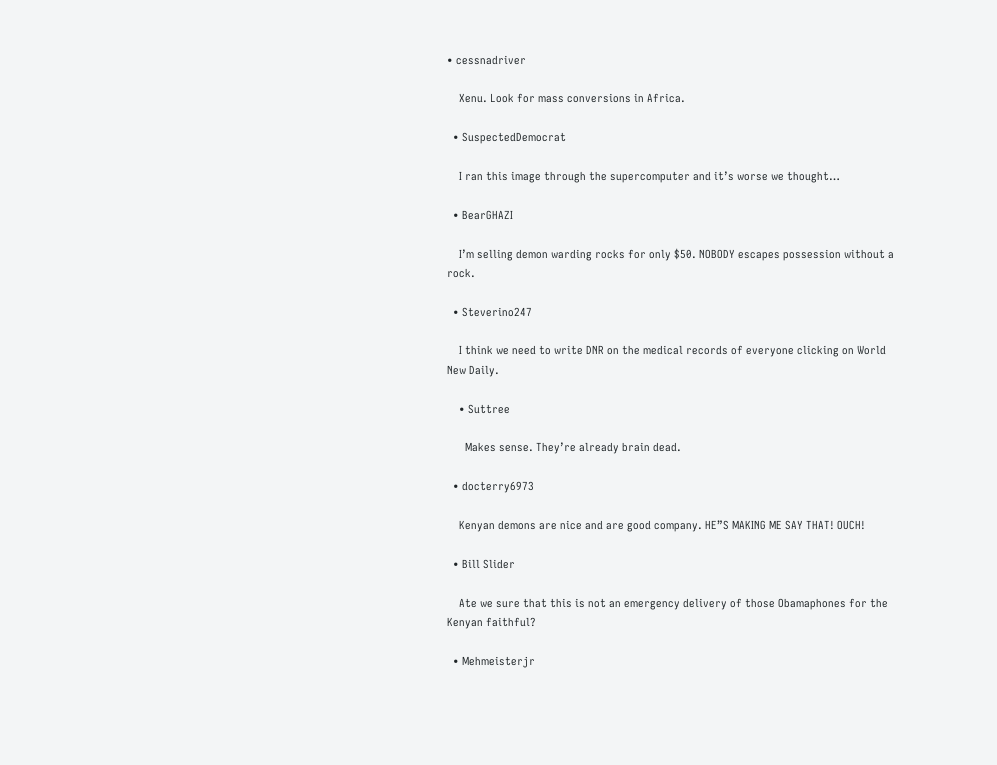• cessnadriver

    Xenu. Look for mass conversions in Africa.

  • SuspectedDemocrat

    I ran this image through the supercomputer and it’s worse we thought…

  • BearGHAZI

    I’m selling demon warding rocks for only $50. NOBODY escapes possession without a rock.

  • Steverino247

    I think we need to write DNR on the medical records of everyone clicking on World New Daily.

    • Suttree

      Makes sense. They’re already brain dead.

  • docterry6973

    Kenyan demons are nice and are good company. HE”S MAKING ME SAY THAT! OUCH!

  • Bill Slider

    Ate we sure that this is not an emergency delivery of those Obamaphones for the Kenyan faithful?

  • Mehmeisterjr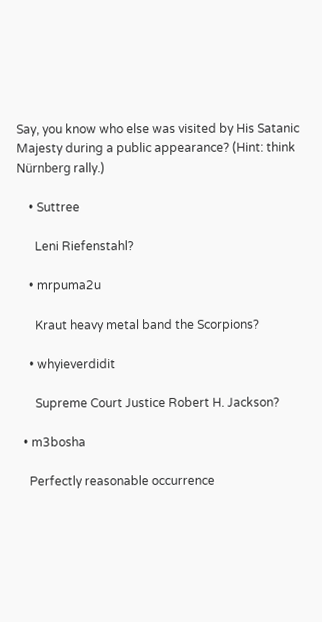Say, you know who else was visited by His Satanic Majesty during a public appearance? (Hint: think Nürnberg rally.)

    • Suttree

      Leni Riefenstahl?

    • mrpuma2u

      Kraut heavy metal band the Scorpions?

    • whyieverdidit

      Supreme Court Justice Robert H. Jackson?

  • m3bosha

    Perfectly reasonable occurrence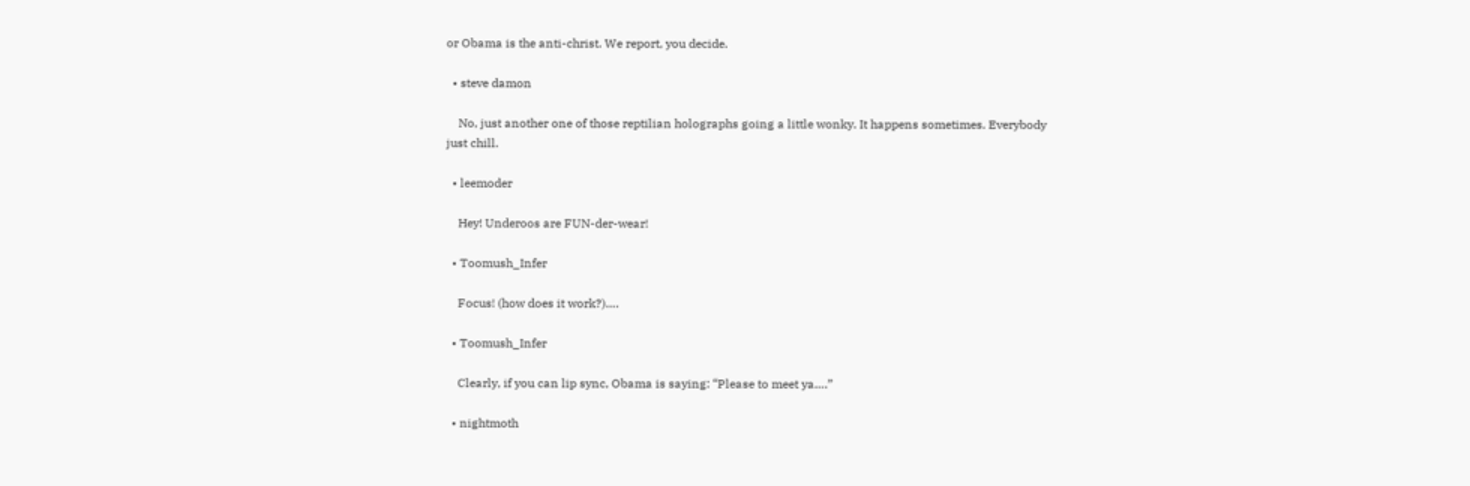or Obama is the anti-christ. We report, you decide.

  • steve damon

    No, just another one of those reptilian holographs going a little wonky. It happens sometimes. Everybody just chill.

  • leemoder

    Hey! Underoos are FUN-der-wear!

  • Toomush_Infer

    Focus! (how does it work?)….

  • Toomush_Infer

    Clearly, if you can lip sync, Obama is saying: “Please to meet ya….”

  • nightmoth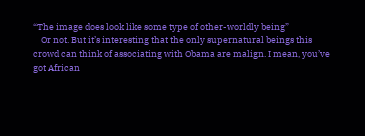“The image does look like some type of other-worldly being”
    Or not. But it’s interesting that the only supernatural beings this crowd can think of associating with Obama are malign. I mean, you’ve got African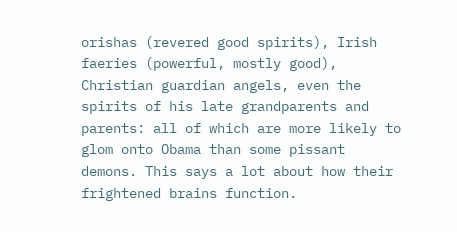orishas (revered good spirits), Irish faeries (powerful, mostly good), Christian guardian angels, even the spirits of his late grandparents and parents: all of which are more likely to glom onto Obama than some pissant demons. This says a lot about how their frightened brains function.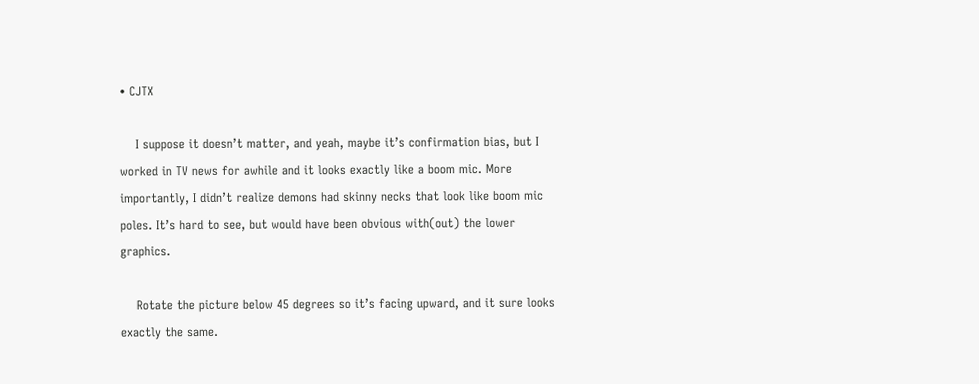• CJTX

    I suppose it doesn’t matter, and yeah, maybe it’s confirmation bias, but I worked in TV news for awhile and it looks exactly like a boom mic. More importantly, I didn’t realize demons had skinny necks that look like boom mic poles. It’s hard to see, but would have been obvious with(out) the lower graphics.

    Rotate the picture below 45 degrees so it’s facing upward, and it sure looks exactly the same.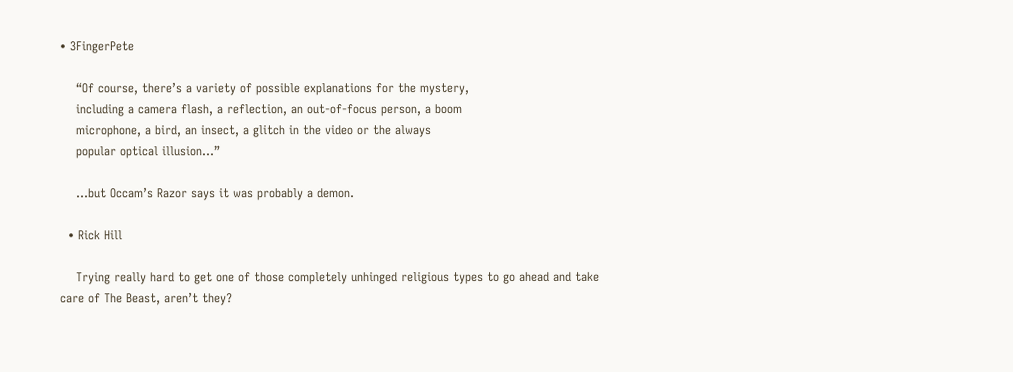• 3FingerPete

    “Of course, there’s a variety of possible explanations for the mystery,
    including a camera flash, a reflection, an out-of-focus person, a boom
    microphone, a bird, an insect, a glitch in the video or the always
    popular optical illusion…”

    …but Occam’s Razor says it was probably a demon.

  • Rick Hill

    Trying really hard to get one of those completely unhinged religious types to go ahead and take care of The Beast, aren’t they?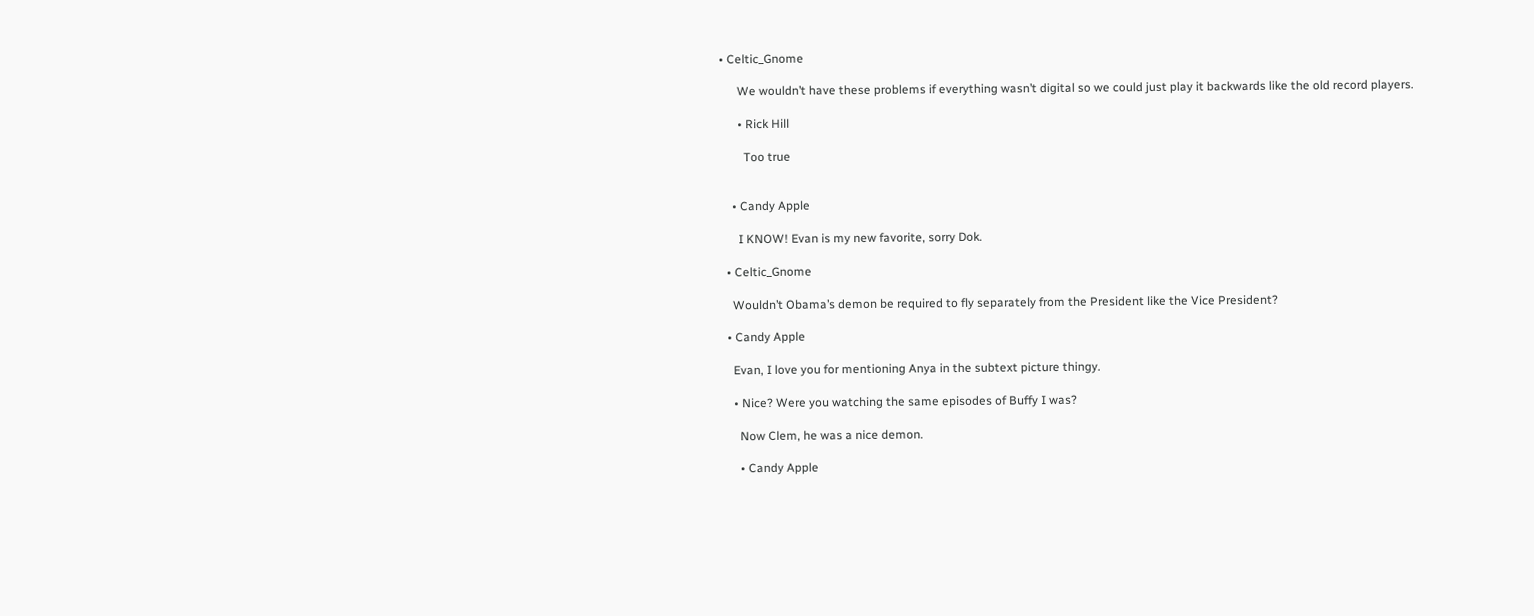• Celtic_Gnome

      We wouldn’t have these problems if everything wasn’t digital so we could just play it backwards like the old record players.

      • Rick Hill

        Too true


    • Candy Apple

      I KNOW! Evan is my new favorite, sorry Dok.

  • Celtic_Gnome

    Wouldn’t Obama’s demon be required to fly separately from the President like the Vice President?

  • Candy Apple

    Evan, I love you for mentioning Anya in the subtext picture thingy.

    • Nice? Were you watching the same episodes of Buffy I was?

      Now Clem, he was a nice demon.

      • Candy Apple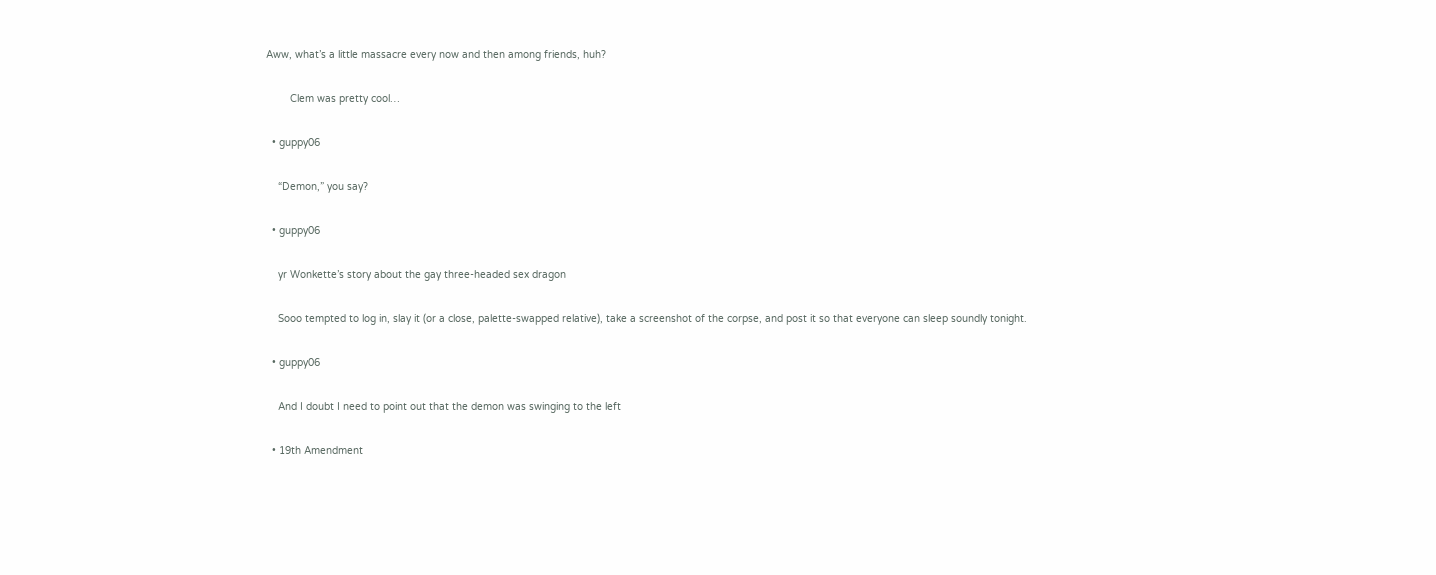Aww, what’s a little massacre every now and then among friends, huh?

        Clem was pretty cool…

  • guppy06

    “Demon,” you say?

  • guppy06

    yr Wonkette’s story about the gay three-headed sex dragon

    Sooo tempted to log in, slay it (or a close, palette-swapped relative), take a screenshot of the corpse, and post it so that everyone can sleep soundly tonight.

  • guppy06

    And I doubt I need to point out that the demon was swinging to the left

  • 19th Amendment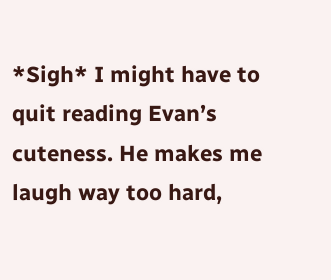*Sigh* I might have to quit reading Evan’s cuteness. He makes me laugh way too hard,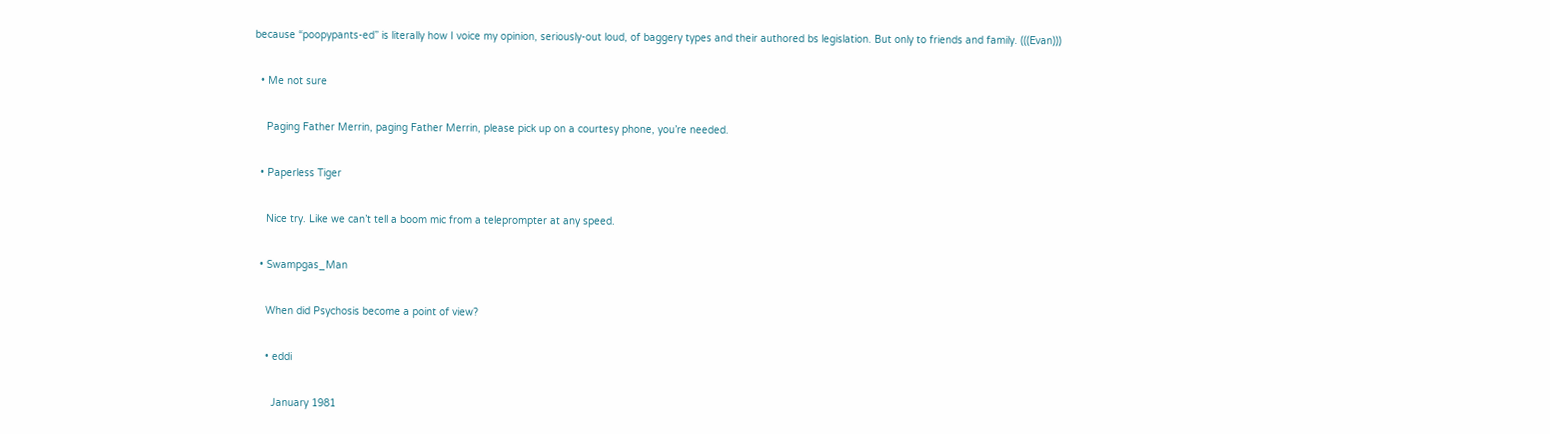because “poopypants-ed” is literally how I voice my opinion, seriously-out loud, of baggery types and their authored bs legislation. But only to friends and family. (((Evan)))

  • Me not sure

    Paging Father Merrin, paging Father Merrin, please pick up on a courtesy phone, you’re needed.

  • Paperless Tiger

    Nice try. Like we can’t tell a boom mic from a teleprompter at any speed.

  • Swampgas_Man

    When did Psychosis become a point of view?

    • eddi

      January 1981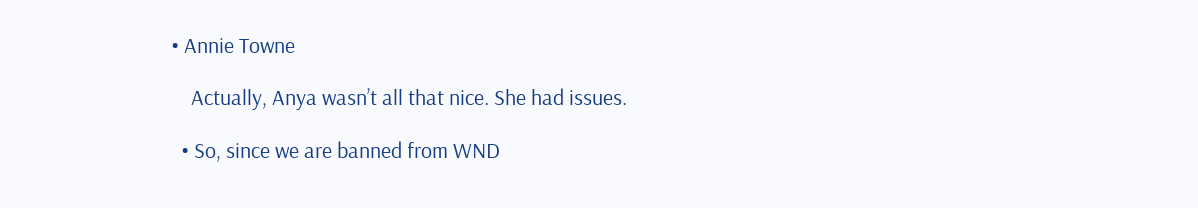• Annie Towne

    Actually, Anya wasn’t all that nice. She had issues.

  • So, since we are banned from WND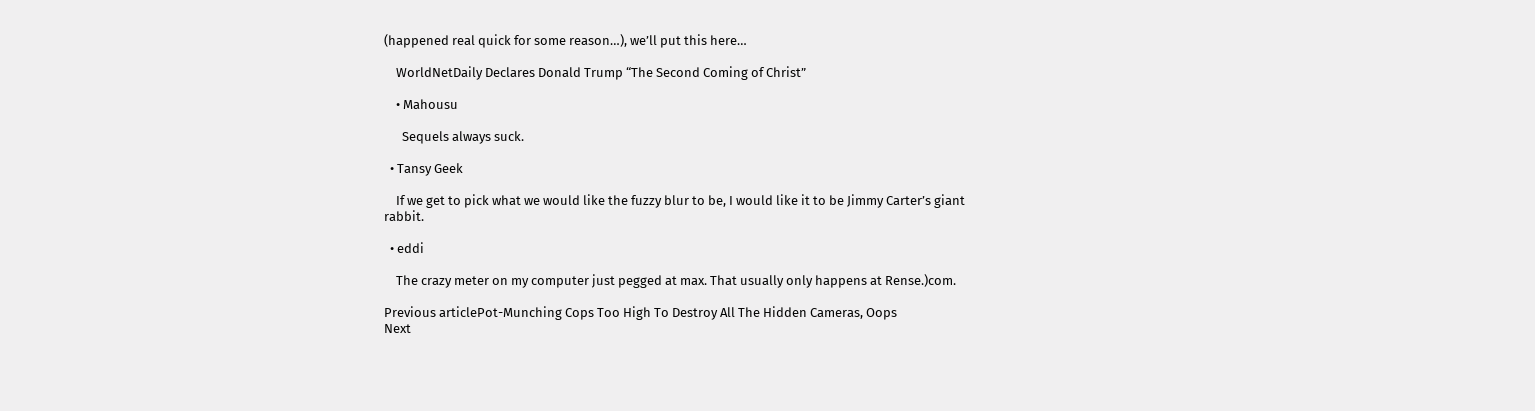(happened real quick for some reason…), we’ll put this here…

    WorldNetDaily Declares Donald Trump “The Second Coming of Christ”

    • Mahousu

      Sequels always suck.

  • Tansy Geek

    If we get to pick what we would like the fuzzy blur to be, I would like it to be Jimmy Carter’s giant rabbit.

  • eddi

    The crazy meter on my computer just pegged at max. That usually only happens at Rense.)com.

Previous articlePot-Munching Cops Too High To Destroy All The Hidden Cameras, Oops
Next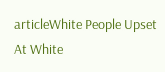articleWhite People Upset At White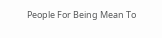People For Being Mean To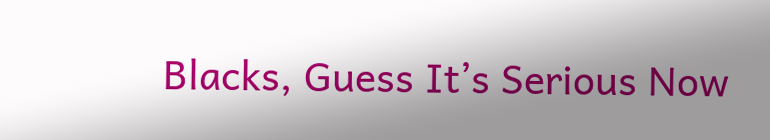Blacks, Guess It’s Serious Now